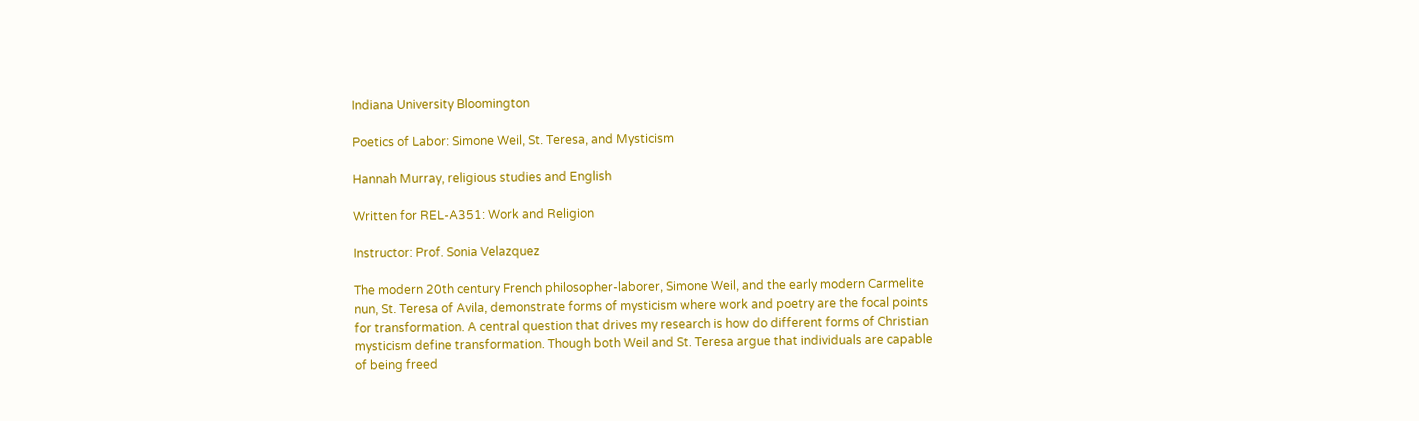Indiana University Bloomington

Poetics of Labor: Simone Weil, St. Teresa, and Mysticism

Hannah Murray, religious studies and English

Written for REL-A351: Work and Religion

Instructor: Prof. Sonia Velazquez

The modern 20th century French philosopher-laborer, Simone Weil, and the early modern Carmelite nun, St. Teresa of Avila, demonstrate forms of mysticism where work and poetry are the focal points for transformation. A central question that drives my research is how do different forms of Christian mysticism define transformation. Though both Weil and St. Teresa argue that individuals are capable of being freed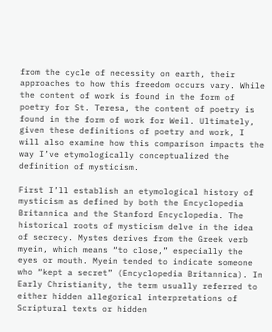from the cycle of necessity on earth, their approaches to how this freedom occurs vary. While the content of work is found in the form of poetry for St. Teresa, the content of poetry is found in the form of work for Weil. Ultimately, given these definitions of poetry and work, I will also examine how this comparison impacts the way I’ve etymologically conceptualized the definition of mysticism.

First I’ll establish an etymological history of mysticism as defined by both the Encyclopedia Britannica and the Stanford Encyclopedia. The historical roots of mysticism delve in the idea of secrecy. Mystes derives from the Greek verb myein, which means “to close,” especially the eyes or mouth. Myein tended to indicate someone who “kept a secret” (Encyclopedia Britannica). In Early Christianity, the term usually referred to either hidden allegorical interpretations of Scriptural texts or hidden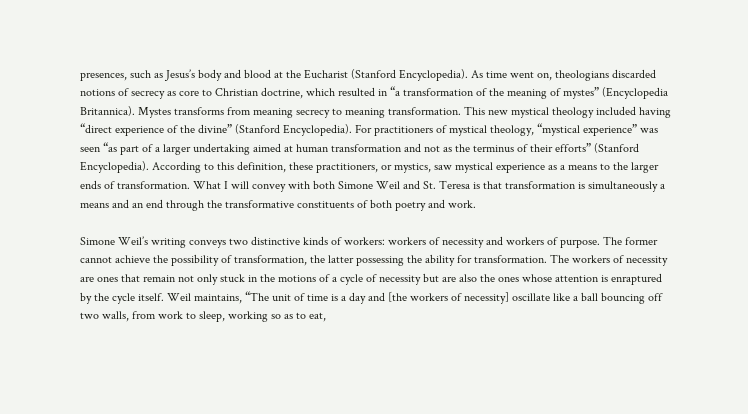presences, such as Jesus’s body and blood at the Eucharist (Stanford Encyclopedia). As time went on, theologians discarded notions of secrecy as core to Christian doctrine, which resulted in “a transformation of the meaning of mystes” (Encyclopedia Britannica). Mystes transforms from meaning secrecy to meaning transformation. This new mystical theology included having “direct experience of the divine” (Stanford Encyclopedia). For practitioners of mystical theology, “mystical experience” was seen “as part of a larger undertaking aimed at human transformation and not as the terminus of their efforts” (Stanford Encyclopedia). According to this definition, these practitioners, or mystics, saw mystical experience as a means to the larger ends of transformation. What I will convey with both Simone Weil and St. Teresa is that transformation is simultaneously a means and an end through the transformative constituents of both poetry and work.

Simone Weil’s writing conveys two distinctive kinds of workers: workers of necessity and workers of purpose. The former cannot achieve the possibility of transformation, the latter possessing the ability for transformation. The workers of necessity are ones that remain not only stuck in the motions of a cycle of necessity but are also the ones whose attention is enraptured by the cycle itself. Weil maintains, “The unit of time is a day and [the workers of necessity] oscillate like a ball bouncing off two walls, from work to sleep, working so as to eat,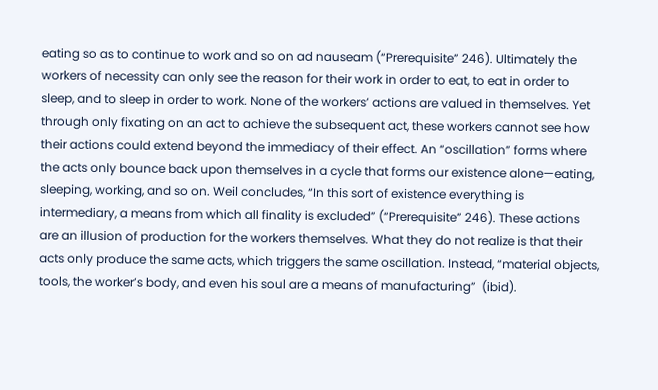eating so as to continue to work and so on ad nauseam (“Prerequisite” 246). Ultimately the workers of necessity can only see the reason for their work in order to eat, to eat in order to sleep, and to sleep in order to work. None of the workers’ actions are valued in themselves. Yet through only fixating on an act to achieve the subsequent act, these workers cannot see how their actions could extend beyond the immediacy of their effect. An “oscillation” forms where the acts only bounce back upon themselves in a cycle that forms our existence alone—eating, sleeping, working, and so on. Weil concludes, “In this sort of existence everything is intermediary, a means from which all finality is excluded” (“Prerequisite” 246). These actions are an illusion of production for the workers themselves. What they do not realize is that their acts only produce the same acts, which triggers the same oscillation. Instead, “material objects, tools, the worker’s body, and even his soul are a means of manufacturing”  (ibid).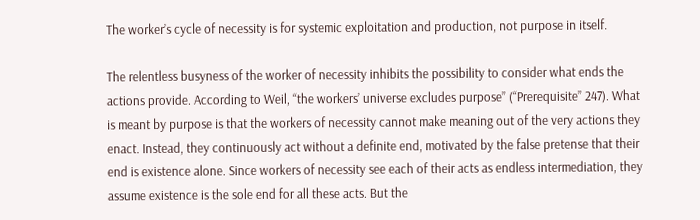The worker’s cycle of necessity is for systemic exploitation and production, not purpose in itself.

The relentless busyness of the worker of necessity inhibits the possibility to consider what ends the actions provide. According to Weil, “the workers’ universe excludes purpose” (“Prerequisite” 247). What is meant by purpose is that the workers of necessity cannot make meaning out of the very actions they enact. Instead, they continuously act without a definite end, motivated by the false pretense that their end is existence alone. Since workers of necessity see each of their acts as endless intermediation, they assume existence is the sole end for all these acts. But the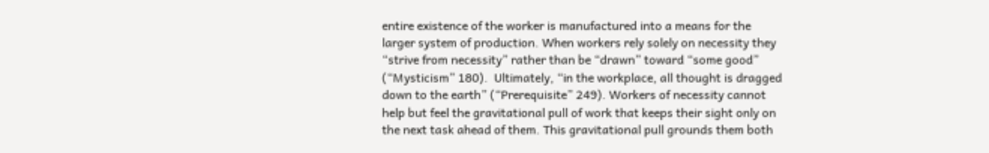entire existence of the worker is manufactured into a means for the larger system of production. When workers rely solely on necessity they “strive from necessity” rather than be “drawn” toward “some good” (“Mysticism” 180).  Ultimately, “in the workplace, all thought is dragged down to the earth” (“Prerequisite” 249). Workers of necessity cannot help but feel the gravitational pull of work that keeps their sight only on the next task ahead of them. This gravitational pull grounds them both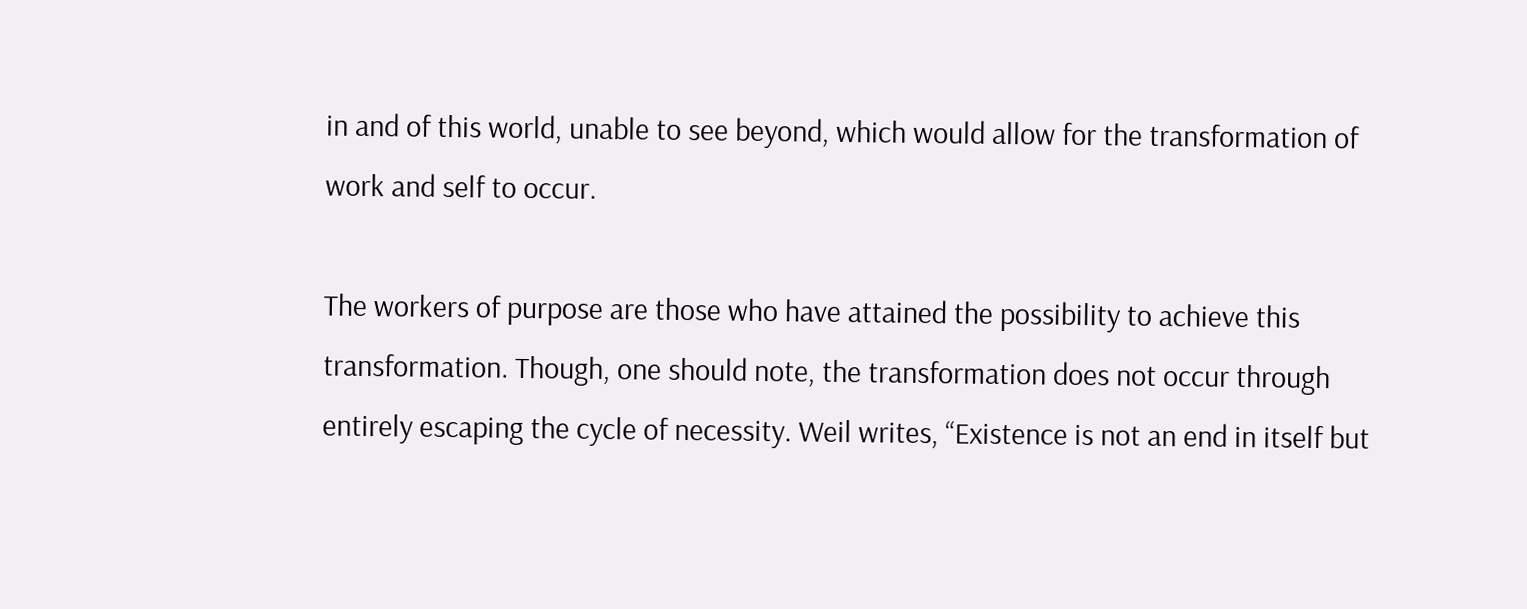in and of this world, unable to see beyond, which would allow for the transformation of work and self to occur.

The workers of purpose are those who have attained the possibility to achieve this transformation. Though, one should note, the transformation does not occur through entirely escaping the cycle of necessity. Weil writes, “Existence is not an end in itself but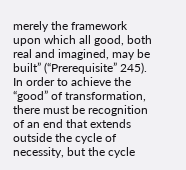merely the framework upon which all good, both real and imagined, may be built” (“Prerequisite” 245). In order to achieve the “good” of transformation, there must be recognition of an end that extends outside the cycle of necessity, but the cycle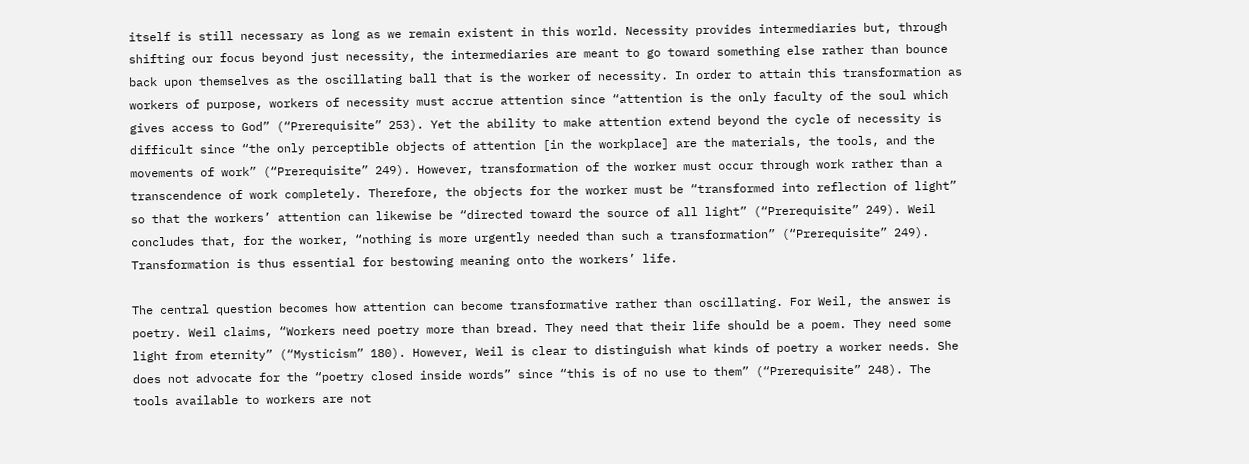itself is still necessary as long as we remain existent in this world. Necessity provides intermediaries but, through shifting our focus beyond just necessity, the intermediaries are meant to go toward something else rather than bounce back upon themselves as the oscillating ball that is the worker of necessity. In order to attain this transformation as workers of purpose, workers of necessity must accrue attention since “attention is the only faculty of the soul which gives access to God” (“Prerequisite” 253). Yet the ability to make attention extend beyond the cycle of necessity is difficult since “the only perceptible objects of attention [in the workplace] are the materials, the tools, and the movements of work” (“Prerequisite” 249). However, transformation of the worker must occur through work rather than a transcendence of work completely. Therefore, the objects for the worker must be “transformed into reflection of light” so that the workers’ attention can likewise be “directed toward the source of all light” (“Prerequisite” 249). Weil concludes that, for the worker, “nothing is more urgently needed than such a transformation” (“Prerequisite” 249). Transformation is thus essential for bestowing meaning onto the workers’ life.

The central question becomes how attention can become transformative rather than oscillating. For Weil, the answer is poetry. Weil claims, “Workers need poetry more than bread. They need that their life should be a poem. They need some light from eternity” (“Mysticism” 180). However, Weil is clear to distinguish what kinds of poetry a worker needs. She does not advocate for the “poetry closed inside words” since “this is of no use to them” (“Prerequisite” 248). The tools available to workers are not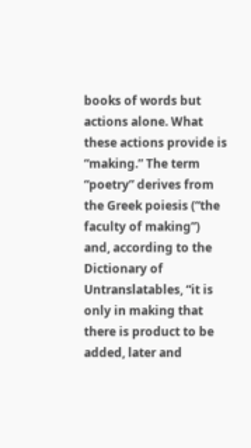books of words but actions alone. What these actions provide is “making.” The term “poetry” derives from the Greek poiesis (“the faculty of making”) and, according to the Dictionary of Untranslatables, “it is only in making that there is product to be added, later and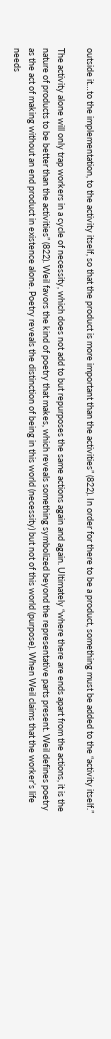outside it…to the implementation, to the activity itself, so that the product is more important than the activities” (822). In order for there to be a product, something must be added to the “activity itself.”

The activity alone will only trap workers in a cycle of necessity, which does not add to but repurposes the same actions again and again. Ultimately “where there are ends apart from the actions, it is the nature of products to be better than the activities” (822). Weil favors the kind of poetry that makes, which reveals something symbolized beyond the representative parts present. Weil defines poetry as the act of making without an end product in existence alone. Poetry reveals the distinction of being in this world (necessity) but not of this world (purpose). When Weil claims that the worker’s life needs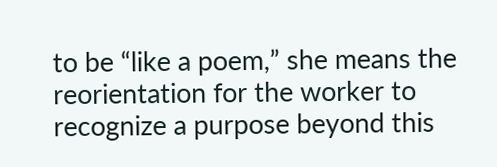to be “like a poem,” she means the reorientation for the worker to recognize a purpose beyond this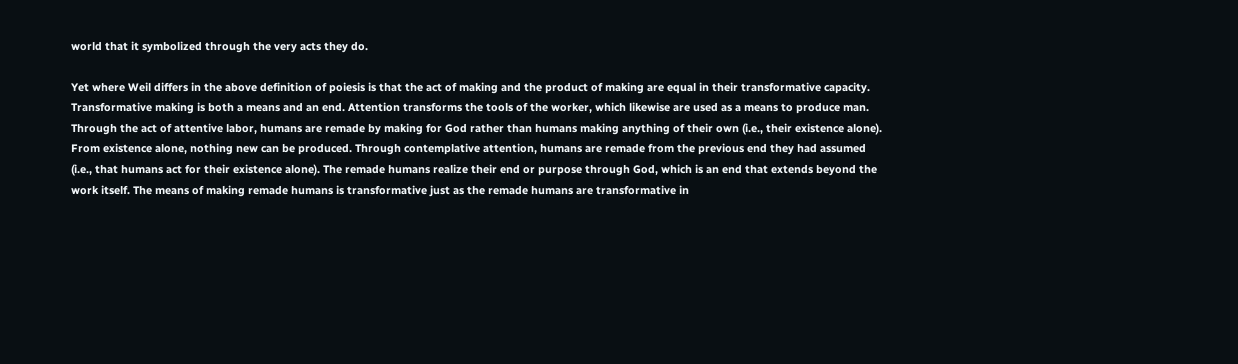world that it symbolized through the very acts they do.

Yet where Weil differs in the above definition of poiesis is that the act of making and the product of making are equal in their transformative capacity. Transformative making is both a means and an end. Attention transforms the tools of the worker, which likewise are used as a means to produce man. Through the act of attentive labor, humans are remade by making for God rather than humans making anything of their own (i.e., their existence alone). From existence alone, nothing new can be produced. Through contemplative attention, humans are remade from the previous end they had assumed (i.e., that humans act for their existence alone). The remade humans realize their end or purpose through God, which is an end that extends beyond the work itself. The means of making remade humans is transformative just as the remade humans are transformative in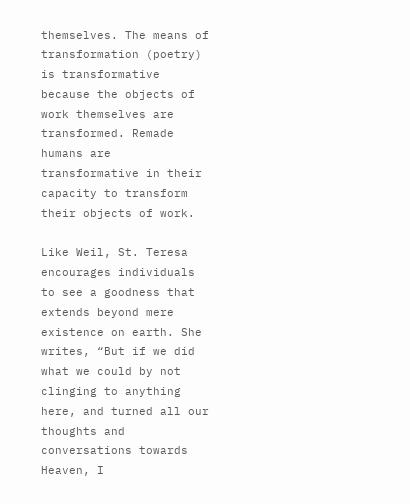themselves. The means of transformation (poetry) is transformative because the objects of work themselves are transformed. Remade humans are transformative in their capacity to transform their objects of work.

Like Weil, St. Teresa encourages individuals to see a goodness that extends beyond mere existence on earth. She writes, “But if we did what we could by not clinging to anything here, and turned all our thoughts and conversations towards Heaven, I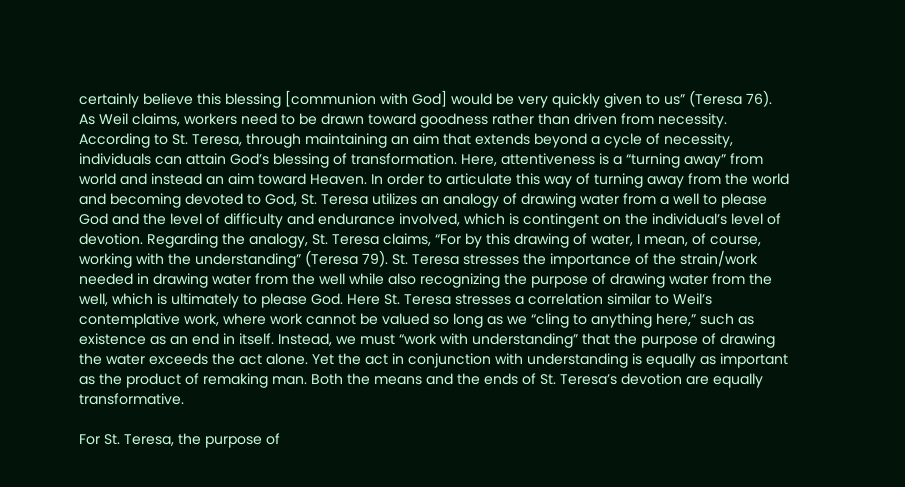certainly believe this blessing [communion with God] would be very quickly given to us” (Teresa 76). As Weil claims, workers need to be drawn toward goodness rather than driven from necessity. According to St. Teresa, through maintaining an aim that extends beyond a cycle of necessity, individuals can attain God’s blessing of transformation. Here, attentiveness is a “turning away” from world and instead an aim toward Heaven. In order to articulate this way of turning away from the world and becoming devoted to God, St. Teresa utilizes an analogy of drawing water from a well to please God and the level of difficulty and endurance involved, which is contingent on the individual’s level of devotion. Regarding the analogy, St. Teresa claims, “For by this drawing of water, I mean, of course, working with the understanding” (Teresa 79). St. Teresa stresses the importance of the strain/work needed in drawing water from the well while also recognizing the purpose of drawing water from the well, which is ultimately to please God. Here St. Teresa stresses a correlation similar to Weil’s contemplative work, where work cannot be valued so long as we “cling to anything here,” such as existence as an end in itself. Instead, we must “work with understanding” that the purpose of drawing the water exceeds the act alone. Yet the act in conjunction with understanding is equally as important as the product of remaking man. Both the means and the ends of St. Teresa’s devotion are equally transformative.

For St. Teresa, the purpose of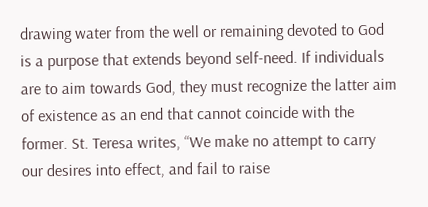drawing water from the well or remaining devoted to God is a purpose that extends beyond self-need. If individuals are to aim towards God, they must recognize the latter aim of existence as an end that cannot coincide with the former. St. Teresa writes, “We make no attempt to carry our desires into effect, and fail to raise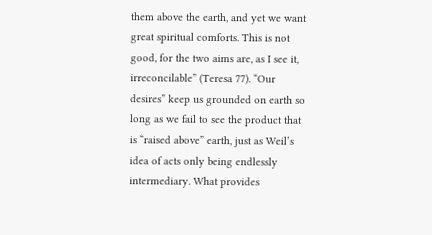them above the earth, and yet we want great spiritual comforts. This is not good, for the two aims are, as I see it, irreconcilable” (Teresa 77). “Our desires” keep us grounded on earth so long as we fail to see the product that is “raised above” earth, just as Weil’s idea of acts only being endlessly intermediary. What provides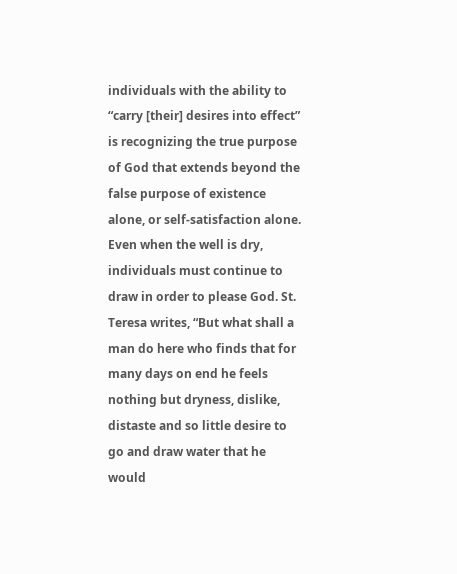individuals with the ability to “carry [their] desires into effect” is recognizing the true purpose of God that extends beyond the false purpose of existence alone, or self-satisfaction alone. Even when the well is dry, individuals must continue to draw in order to please God. St. Teresa writes, “But what shall a man do here who finds that for many days on end he feels nothing but dryness, dislike, distaste and so little desire to go and draw water that he would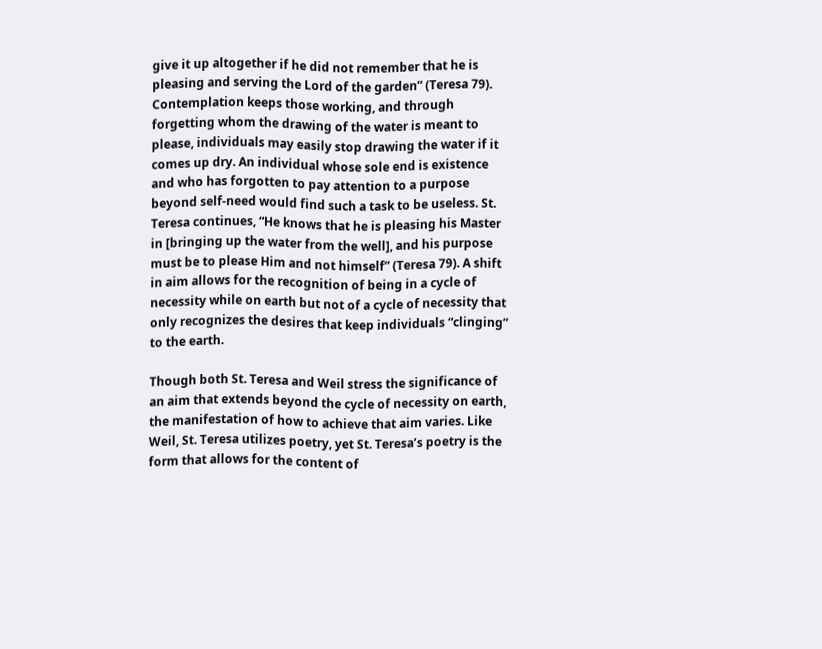give it up altogether if he did not remember that he is pleasing and serving the Lord of the garden” (Teresa 79). Contemplation keeps those working, and through forgetting whom the drawing of the water is meant to please, individuals may easily stop drawing the water if it comes up dry. An individual whose sole end is existence and who has forgotten to pay attention to a purpose beyond self-need would find such a task to be useless. St. Teresa continues, “He knows that he is pleasing his Master in [bringing up the water from the well], and his purpose must be to please Him and not himself” (Teresa 79). A shift in aim allows for the recognition of being in a cycle of necessity while on earth but not of a cycle of necessity that only recognizes the desires that keep individuals “clinging” to the earth.

Though both St. Teresa and Weil stress the significance of an aim that extends beyond the cycle of necessity on earth, the manifestation of how to achieve that aim varies. Like Weil, St. Teresa utilizes poetry, yet St. Teresa’s poetry is the form that allows for the content of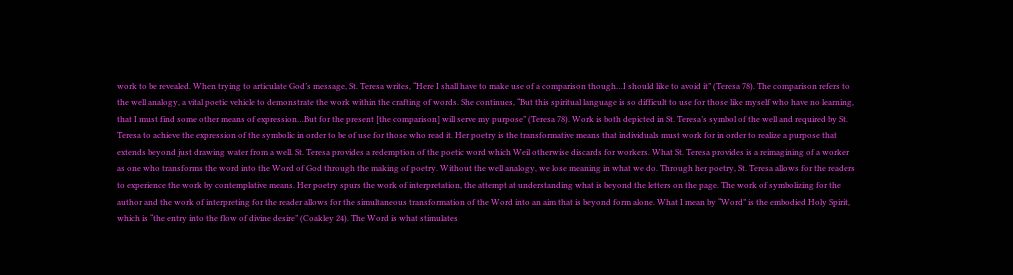work to be revealed. When trying to articulate God’s message, St. Teresa writes, “Here I shall have to make use of a comparison though…I should like to avoid it” (Teresa 78). The comparison refers to the well analogy, a vital poetic vehicle to demonstrate the work within the crafting of words. She continues, “But this spiritual language is so difficult to use for those like myself who have no learning, that I must find some other means of expression…But for the present [the comparison] will serve my purpose” (Teresa 78). Work is both depicted in St. Teresa’s symbol of the well and required by St. Teresa to achieve the expression of the symbolic in order to be of use for those who read it. Her poetry is the transformative means that individuals must work for in order to realize a purpose that extends beyond just drawing water from a well. St. Teresa provides a redemption of the poetic word which Weil otherwise discards for workers. What St. Teresa provides is a reimagining of a worker as one who transforms the word into the Word of God through the making of poetry. Without the well analogy, we lose meaning in what we do. Through her poetry, St. Teresa allows for the readers to experience the work by contemplative means. Her poetry spurs the work of interpretation, the attempt at understanding what is beyond the letters on the page. The work of symbolizing for the author and the work of interpreting for the reader allows for the simultaneous transformation of the Word into an aim that is beyond form alone. What I mean by “Word” is the embodied Holy Spirit, which is “the entry into the flow of divine desire” (Coakley 24). The Word is what stimulates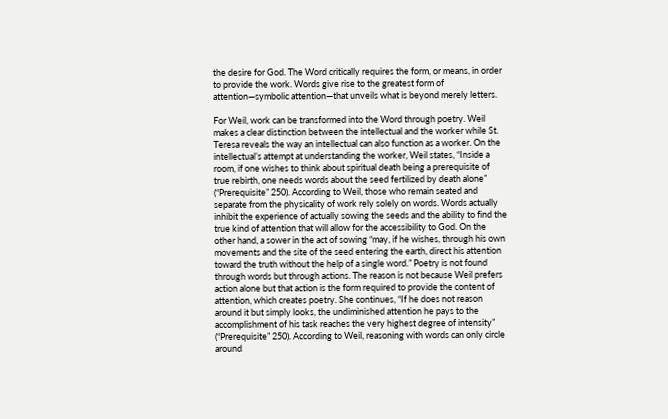the desire for God. The Word critically requires the form, or means, in order to provide the work. Words give rise to the greatest form of attention—symbolic attention—that unveils what is beyond merely letters.

For Weil, work can be transformed into the Word through poetry. Weil makes a clear distinction between the intellectual and the worker while St. Teresa reveals the way an intellectual can also function as a worker. On the intellectual’s attempt at understanding the worker, Weil states, “Inside a room, if one wishes to think about spiritual death being a prerequisite of true rebirth, one needs words about the seed fertilized by death alone” (“Prerequisite” 250). According to Weil, those who remain seated and separate from the physicality of work rely solely on words. Words actually inhibit the experience of actually sowing the seeds and the ability to find the true kind of attention that will allow for the accessibility to God. On the other hand, a sower in the act of sowing “may, if he wishes, through his own movements and the site of the seed entering the earth, direct his attention toward the truth without the help of a single word.” Poetry is not found through words but through actions. The reason is not because Weil prefers action alone but that action is the form required to provide the content of attention, which creates poetry. She continues, “If he does not reason around it but simply looks, the undiminished attention he pays to the accomplishment of his task reaches the very highest degree of intensity” (“Prerequisite” 250). According to Weil, reasoning with words can only circle around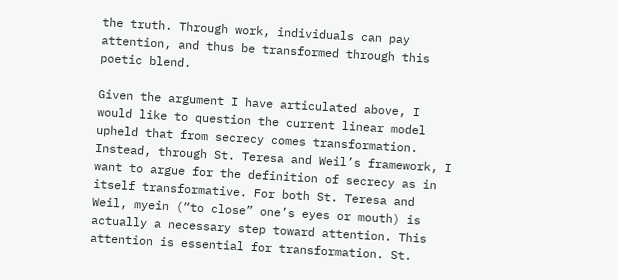the truth. Through work, individuals can pay attention, and thus be transformed through this poetic blend.

Given the argument I have articulated above, I would like to question the current linear model upheld that from secrecy comes transformation. Instead, through St. Teresa and Weil’s framework, I want to argue for the definition of secrecy as in itself transformative. For both St. Teresa and Weil, myein (“to close” one’s eyes or mouth) is actually a necessary step toward attention. This attention is essential for transformation. St.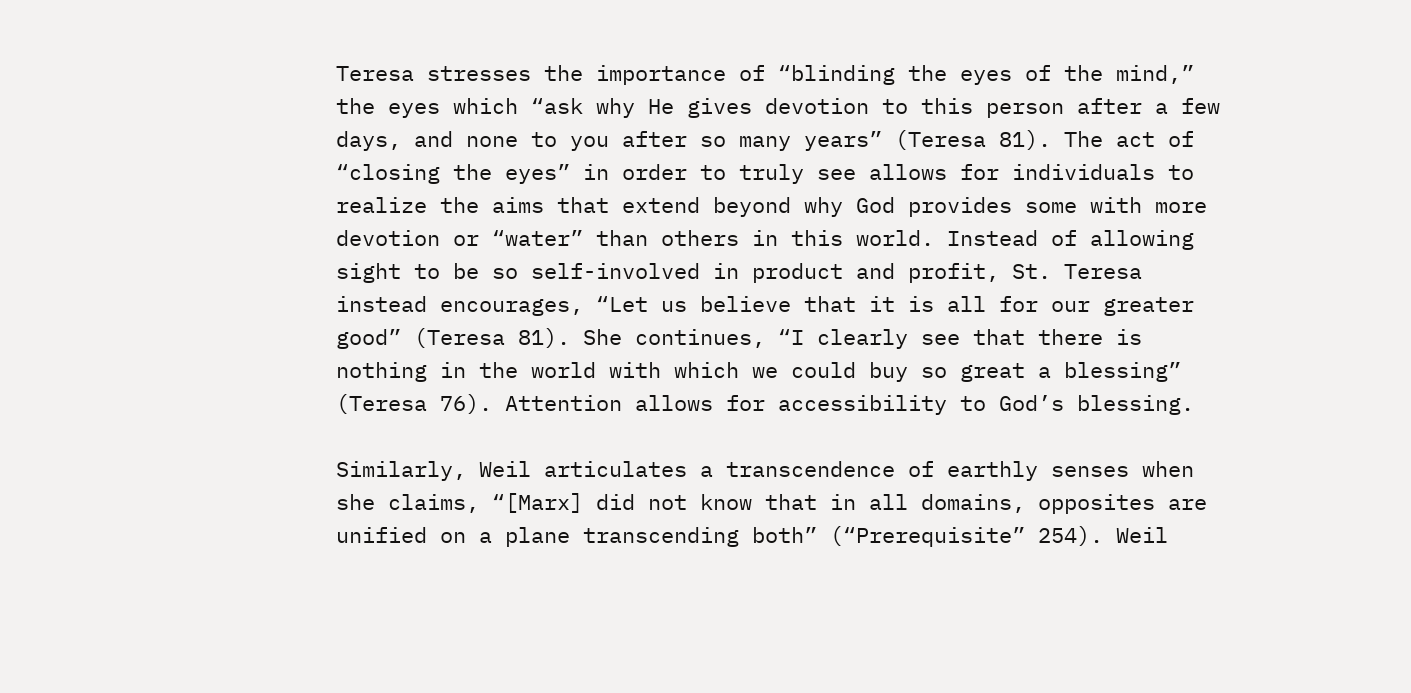Teresa stresses the importance of “blinding the eyes of the mind,” the eyes which “ask why He gives devotion to this person after a few days, and none to you after so many years” (Teresa 81). The act of “closing the eyes” in order to truly see allows for individuals to realize the aims that extend beyond why God provides some with more devotion or “water” than others in this world. Instead of allowing sight to be so self-involved in product and profit, St. Teresa instead encourages, “Let us believe that it is all for our greater good” (Teresa 81). She continues, “I clearly see that there is nothing in the world with which we could buy so great a blessing” (Teresa 76). Attention allows for accessibility to God’s blessing.

Similarly, Weil articulates a transcendence of earthly senses when she claims, “[Marx] did not know that in all domains, opposites are unified on a plane transcending both” (“Prerequisite” 254). Weil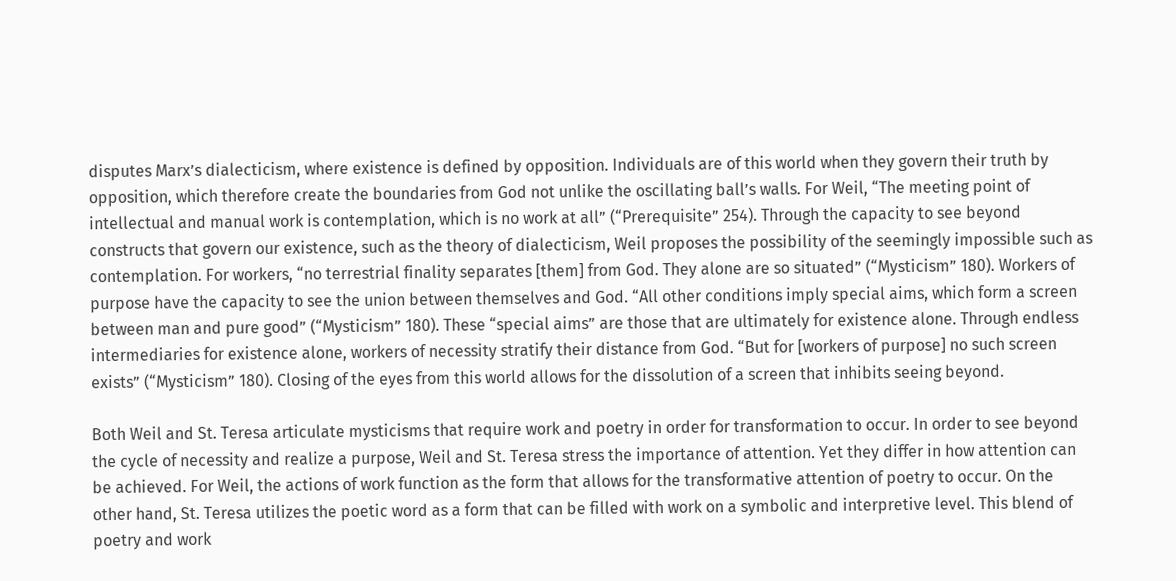disputes Marx’s dialecticism, where existence is defined by opposition. Individuals are of this world when they govern their truth by opposition, which therefore create the boundaries from God not unlike the oscillating ball’s walls. For Weil, “The meeting point of intellectual and manual work is contemplation, which is no work at all” (“Prerequisite” 254). Through the capacity to see beyond constructs that govern our existence, such as the theory of dialecticism, Weil proposes the possibility of the seemingly impossible such as contemplation. For workers, “no terrestrial finality separates [them] from God. They alone are so situated” (“Mysticism” 180). Workers of purpose have the capacity to see the union between themselves and God. “All other conditions imply special aims, which form a screen between man and pure good” (“Mysticism” 180). These “special aims” are those that are ultimately for existence alone. Through endless intermediaries for existence alone, workers of necessity stratify their distance from God. “But for [workers of purpose] no such screen exists” (“Mysticism” 180). Closing of the eyes from this world allows for the dissolution of a screen that inhibits seeing beyond.

Both Weil and St. Teresa articulate mysticisms that require work and poetry in order for transformation to occur. In order to see beyond the cycle of necessity and realize a purpose, Weil and St. Teresa stress the importance of attention. Yet they differ in how attention can be achieved. For Weil, the actions of work function as the form that allows for the transformative attention of poetry to occur. On the other hand, St. Teresa utilizes the poetic word as a form that can be filled with work on a symbolic and interpretive level. This blend of poetry and work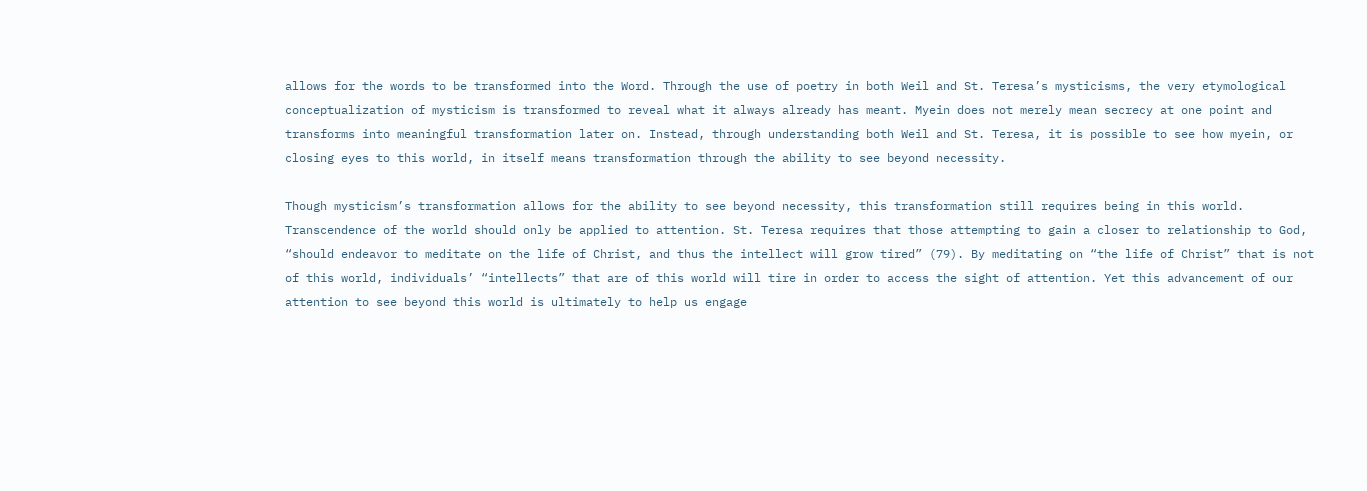allows for the words to be transformed into the Word. Through the use of poetry in both Weil and St. Teresa’s mysticisms, the very etymological conceptualization of mysticism is transformed to reveal what it always already has meant. Myein does not merely mean secrecy at one point and transforms into meaningful transformation later on. Instead, through understanding both Weil and St. Teresa, it is possible to see how myein, or closing eyes to this world, in itself means transformation through the ability to see beyond necessity.

Though mysticism’s transformation allows for the ability to see beyond necessity, this transformation still requires being in this world. Transcendence of the world should only be applied to attention. St. Teresa requires that those attempting to gain a closer to relationship to God, “should endeavor to meditate on the life of Christ, and thus the intellect will grow tired” (79). By meditating on “the life of Christ” that is not of this world, individuals’ “intellects” that are of this world will tire in order to access the sight of attention. Yet this advancement of our attention to see beyond this world is ultimately to help us engage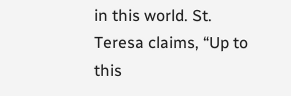in this world. St. Teresa claims, “Up to this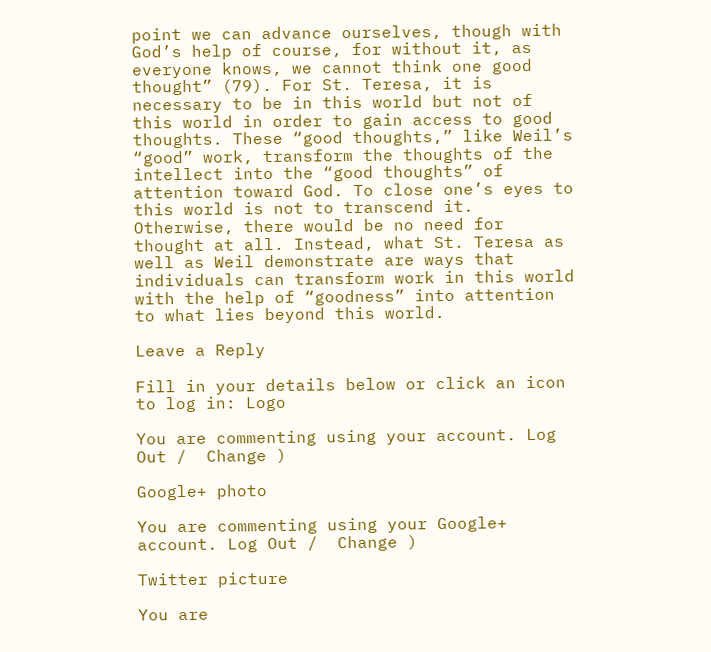point we can advance ourselves, though with God’s help of course, for without it, as everyone knows, we cannot think one good thought” (79). For St. Teresa, it is necessary to be in this world but not of this world in order to gain access to good thoughts. These “good thoughts,” like Weil’s “good” work, transform the thoughts of the intellect into the “good thoughts” of attention toward God. To close one’s eyes to this world is not to transcend it. Otherwise, there would be no need for thought at all. Instead, what St. Teresa as well as Weil demonstrate are ways that individuals can transform work in this world with the help of “goodness” into attention to what lies beyond this world.

Leave a Reply

Fill in your details below or click an icon to log in: Logo

You are commenting using your account. Log Out /  Change )

Google+ photo

You are commenting using your Google+ account. Log Out /  Change )

Twitter picture

You are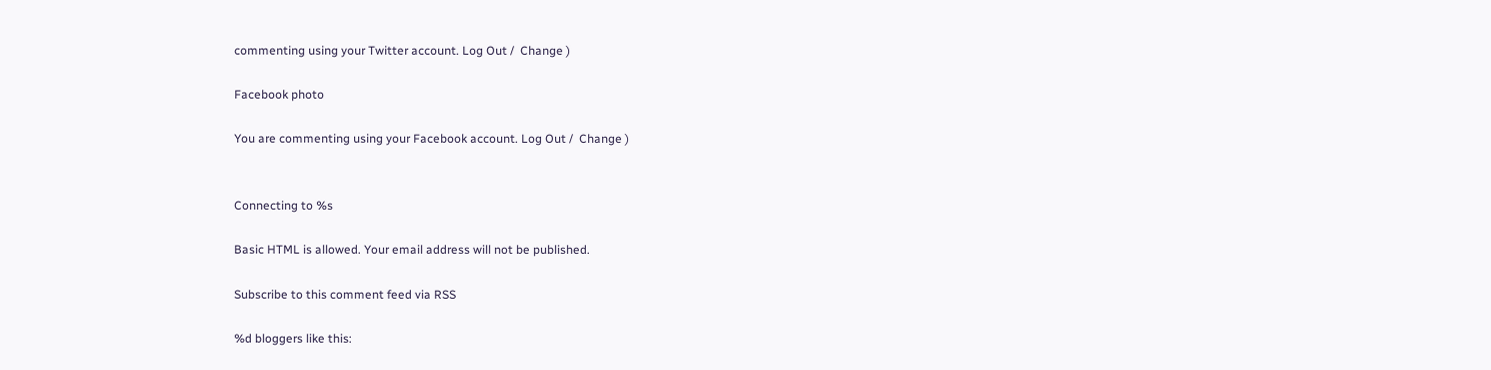commenting using your Twitter account. Log Out /  Change )

Facebook photo

You are commenting using your Facebook account. Log Out /  Change )


Connecting to %s

Basic HTML is allowed. Your email address will not be published.

Subscribe to this comment feed via RSS

%d bloggers like this: